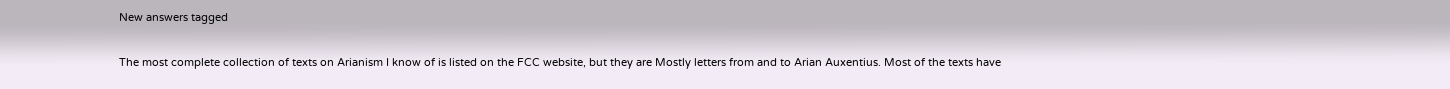New answers tagged


The most complete collection of texts on Arianism I know of is listed on the FCC website, but they are Mostly letters from and to Arian Auxentius. Most of the texts have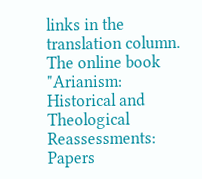links in the translation column. The online book "Arianism: Historical and Theological Reassessments: Papers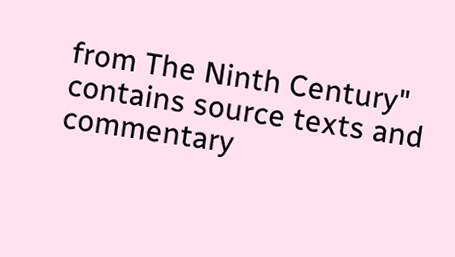from The Ninth Century" contains source texts and commentary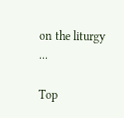on the liturgy ...

Top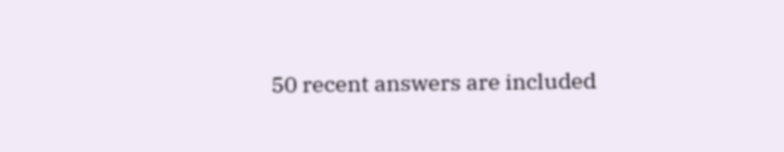50 recent answers are included